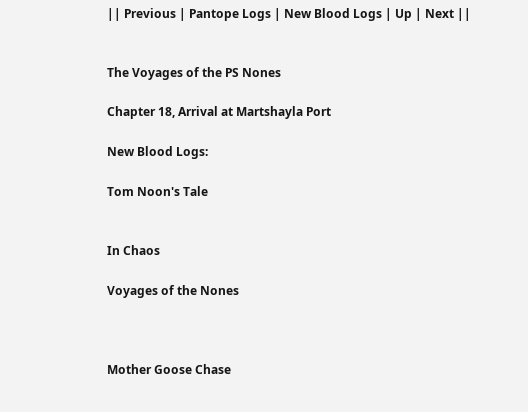|| Previous | Pantope Logs | New Blood Logs | Up | Next ||


The Voyages of the PS Nones

Chapter 18, Arrival at Martshayla Port

New Blood Logs:

Tom Noon's Tale


In Chaos

Voyages of the Nones



Mother Goose Chase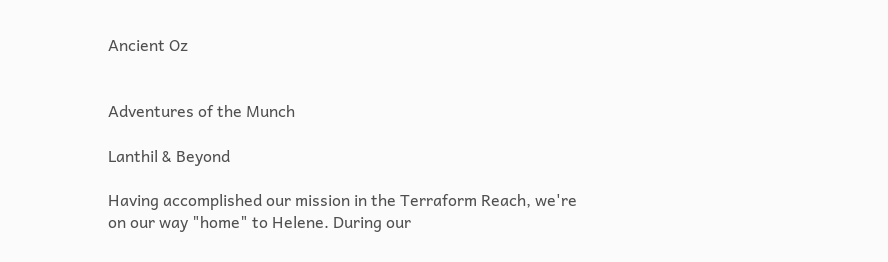Ancient Oz


Adventures of the Munch

Lanthil & Beyond

Having accomplished our mission in the Terraform Reach, we're on our way "home" to Helene. During our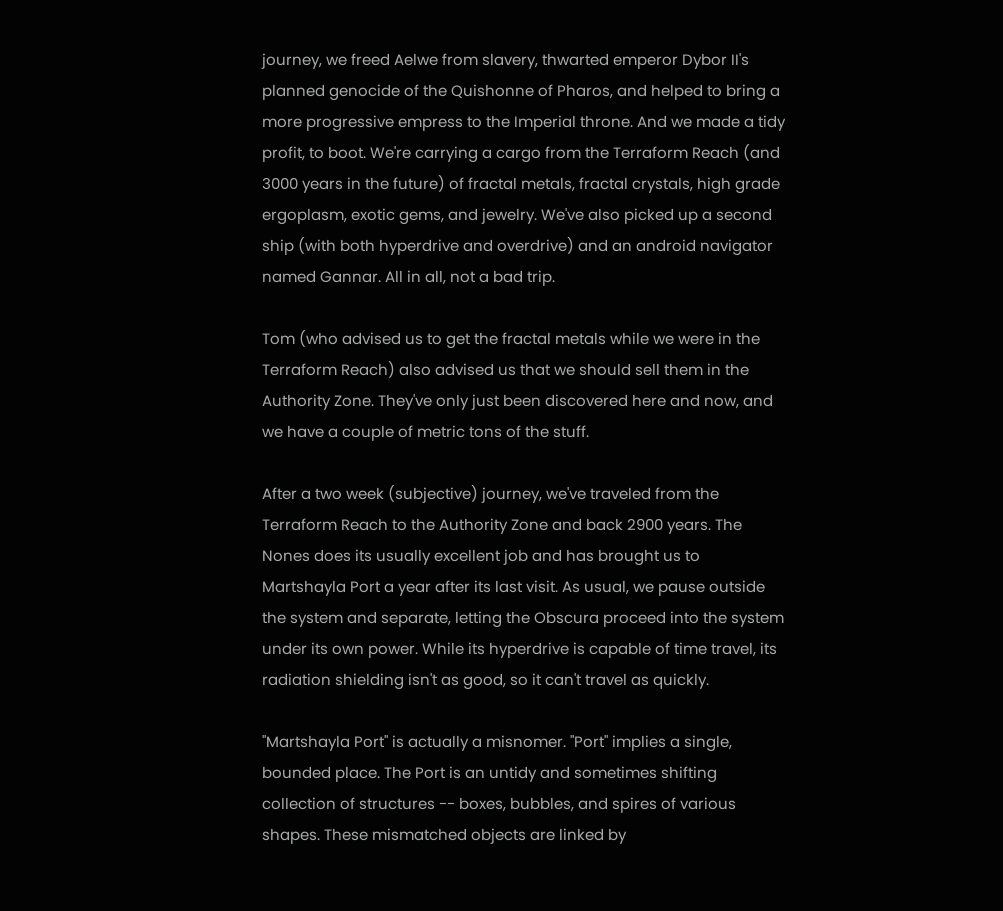journey, we freed Aelwe from slavery, thwarted emperor Dybor II's planned genocide of the Quishonne of Pharos, and helped to bring a more progressive empress to the Imperial throne. And we made a tidy profit, to boot. We're carrying a cargo from the Terraform Reach (and 3000 years in the future) of fractal metals, fractal crystals, high grade ergoplasm, exotic gems, and jewelry. We've also picked up a second ship (with both hyperdrive and overdrive) and an android navigator named Gannar. All in all, not a bad trip.

Tom (who advised us to get the fractal metals while we were in the Terraform Reach) also advised us that we should sell them in the Authority Zone. They've only just been discovered here and now, and we have a couple of metric tons of the stuff.

After a two week (subjective) journey, we've traveled from the Terraform Reach to the Authority Zone and back 2900 years. The Nones does its usually excellent job and has brought us to Martshayla Port a year after its last visit. As usual, we pause outside the system and separate, letting the Obscura proceed into the system under its own power. While its hyperdrive is capable of time travel, its radiation shielding isn't as good, so it can't travel as quickly.

"Martshayla Port" is actually a misnomer. "Port" implies a single, bounded place. The Port is an untidy and sometimes shifting collection of structures -- boxes, bubbles, and spires of various shapes. These mismatched objects are linked by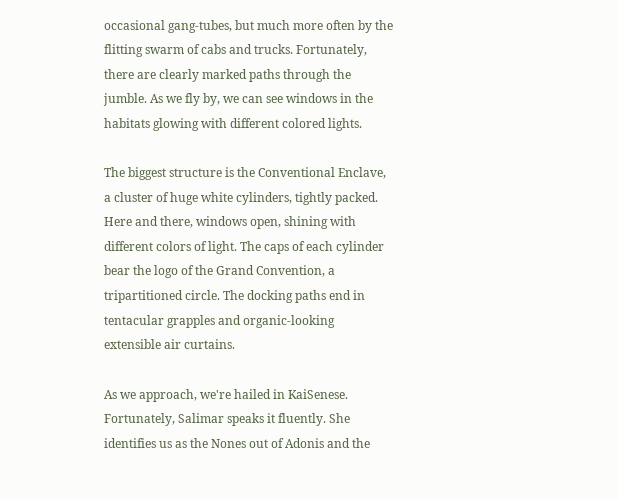occasional gang-tubes, but much more often by the flitting swarm of cabs and trucks. Fortunately, there are clearly marked paths through the jumble. As we fly by, we can see windows in the habitats glowing with different colored lights.

The biggest structure is the Conventional Enclave, a cluster of huge white cylinders, tightly packed. Here and there, windows open, shining with different colors of light. The caps of each cylinder bear the logo of the Grand Convention, a tripartitioned circle. The docking paths end in tentacular grapples and organic-looking extensible air curtains.

As we approach, we're hailed in KaiSenese. Fortunately, Salimar speaks it fluently. She identifies us as the Nones out of Adonis and the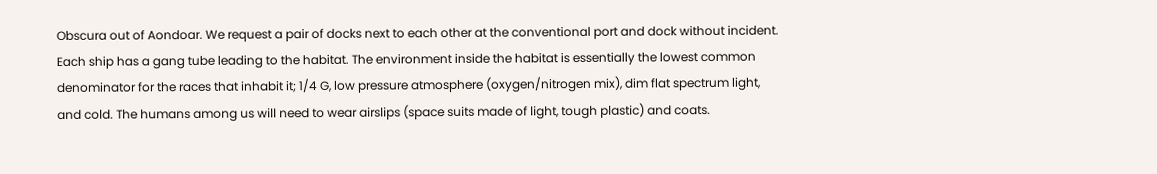Obscura out of Aondoar. We request a pair of docks next to each other at the conventional port and dock without incident. Each ship has a gang tube leading to the habitat. The environment inside the habitat is essentially the lowest common denominator for the races that inhabit it; 1/4 G, low pressure atmosphere (oxygen/nitrogen mix), dim flat spectrum light, and cold. The humans among us will need to wear airslips (space suits made of light, tough plastic) and coats.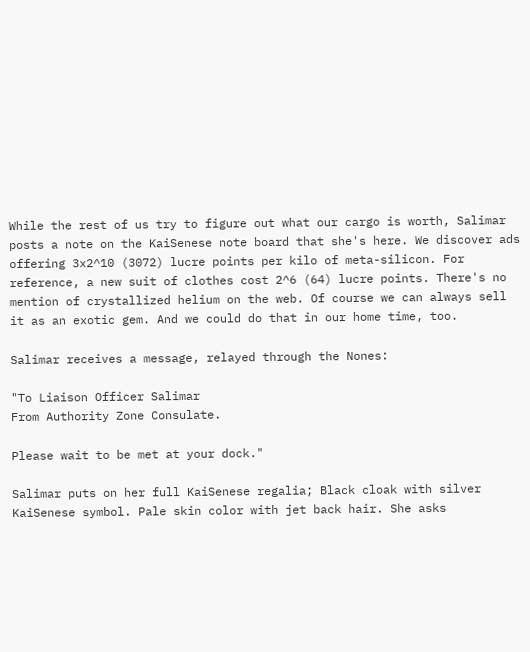While the rest of us try to figure out what our cargo is worth, Salimar posts a note on the KaiSenese note board that she's here. We discover ads offering 3x2^10 (3072) lucre points per kilo of meta-silicon. For reference, a new suit of clothes cost 2^6 (64) lucre points. There's no mention of crystallized helium on the web. Of course we can always sell it as an exotic gem. And we could do that in our home time, too.

Salimar receives a message, relayed through the Nones:

"To Liaison Officer Salimar
From Authority Zone Consulate.

Please wait to be met at your dock."

Salimar puts on her full KaiSenese regalia; Black cloak with silver KaiSenese symbol. Pale skin color with jet back hair. She asks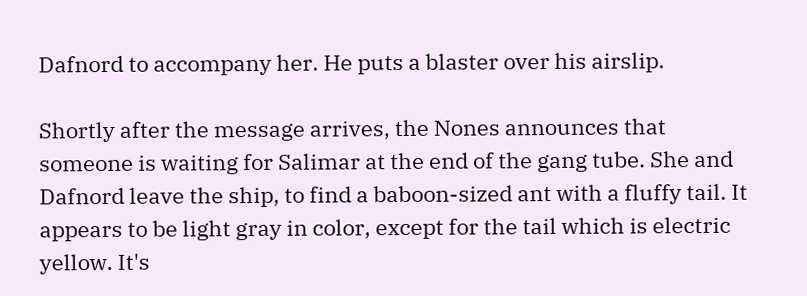Dafnord to accompany her. He puts a blaster over his airslip.

Shortly after the message arrives, the Nones announces that someone is waiting for Salimar at the end of the gang tube. She and Dafnord leave the ship, to find a baboon-sized ant with a fluffy tail. It appears to be light gray in color, except for the tail which is electric yellow. It's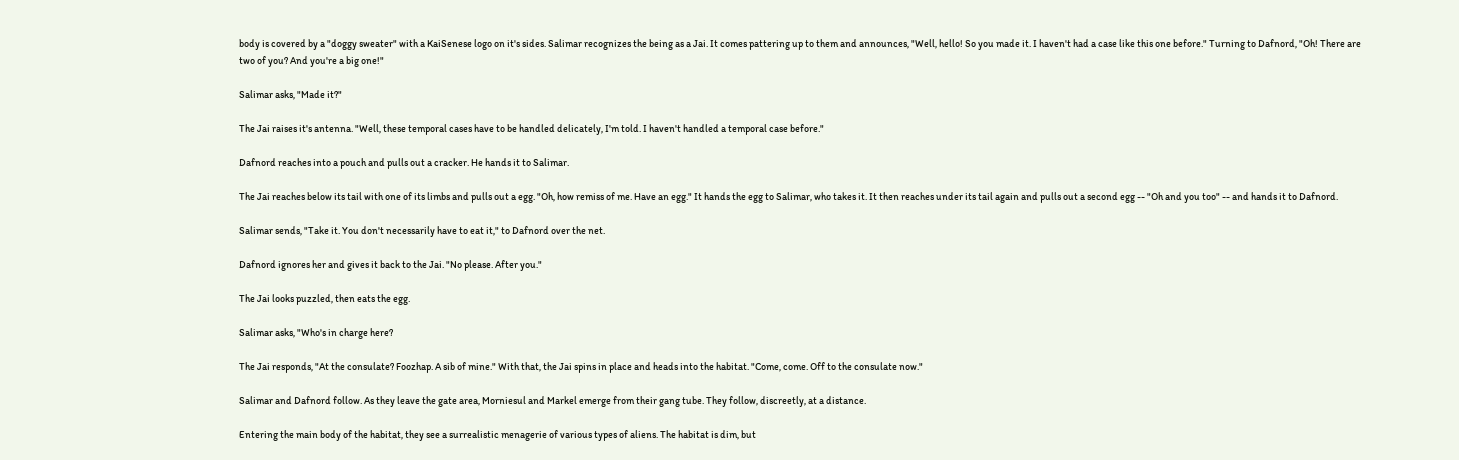body is covered by a "doggy sweater" with a KaiSenese logo on it's sides. Salimar recognizes the being as a Jai. It comes pattering up to them and announces, "Well, hello! So you made it. I haven't had a case like this one before." Turning to Dafnord, "Oh! There are two of you? And you're a big one!"

Salimar asks, "Made it?"

The Jai raises it's antenna. "Well, these temporal cases have to be handled delicately, I'm told. I haven't handled a temporal case before."

Dafnord reaches into a pouch and pulls out a cracker. He hands it to Salimar.

The Jai reaches below its tail with one of its limbs and pulls out a egg. "Oh, how remiss of me. Have an egg." It hands the egg to Salimar, who takes it. It then reaches under its tail again and pulls out a second egg -- "Oh and you too" -- and hands it to Dafnord.

Salimar sends, "Take it. You don't necessarily have to eat it," to Dafnord over the net.

Dafnord ignores her and gives it back to the Jai. "No please. After you."

The Jai looks puzzled, then eats the egg.

Salimar asks, "Who's in charge here?

The Jai responds, "At the consulate? Foozhap. A sib of mine." With that, the Jai spins in place and heads into the habitat. "Come, come. Off to the consulate now."

Salimar and Dafnord follow. As they leave the gate area, Morniesul and Markel emerge from their gang tube. They follow, discreetly, at a distance.

Entering the main body of the habitat, they see a surrealistic menagerie of various types of aliens. The habitat is dim, but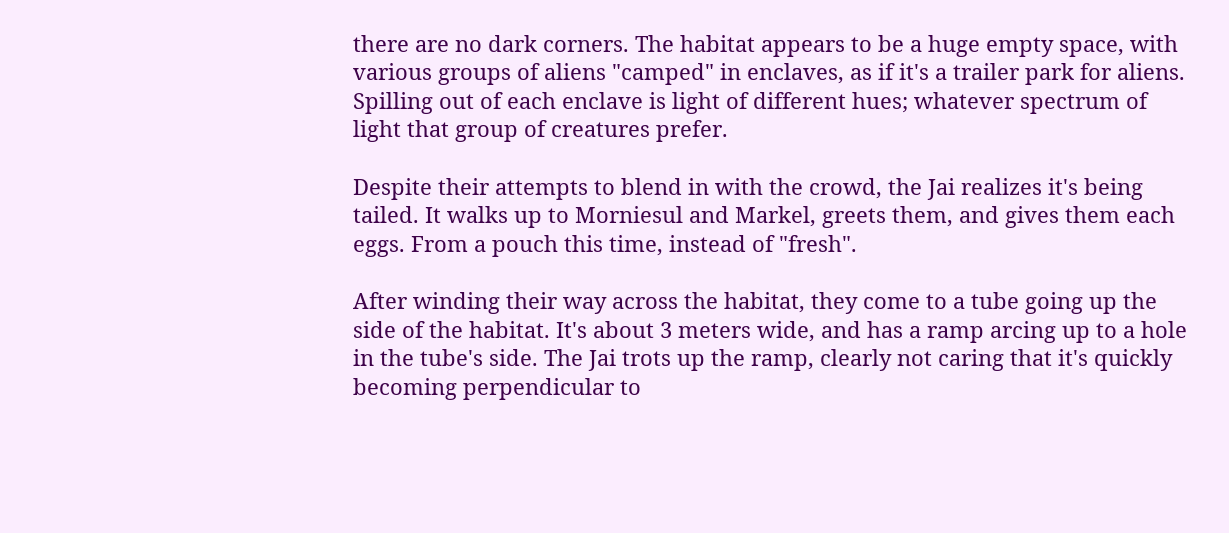there are no dark corners. The habitat appears to be a huge empty space, with various groups of aliens "camped" in enclaves, as if it's a trailer park for aliens. Spilling out of each enclave is light of different hues; whatever spectrum of light that group of creatures prefer.

Despite their attempts to blend in with the crowd, the Jai realizes it's being tailed. It walks up to Morniesul and Markel, greets them, and gives them each eggs. From a pouch this time, instead of "fresh".

After winding their way across the habitat, they come to a tube going up the side of the habitat. It's about 3 meters wide, and has a ramp arcing up to a hole in the tube's side. The Jai trots up the ramp, clearly not caring that it's quickly becoming perpendicular to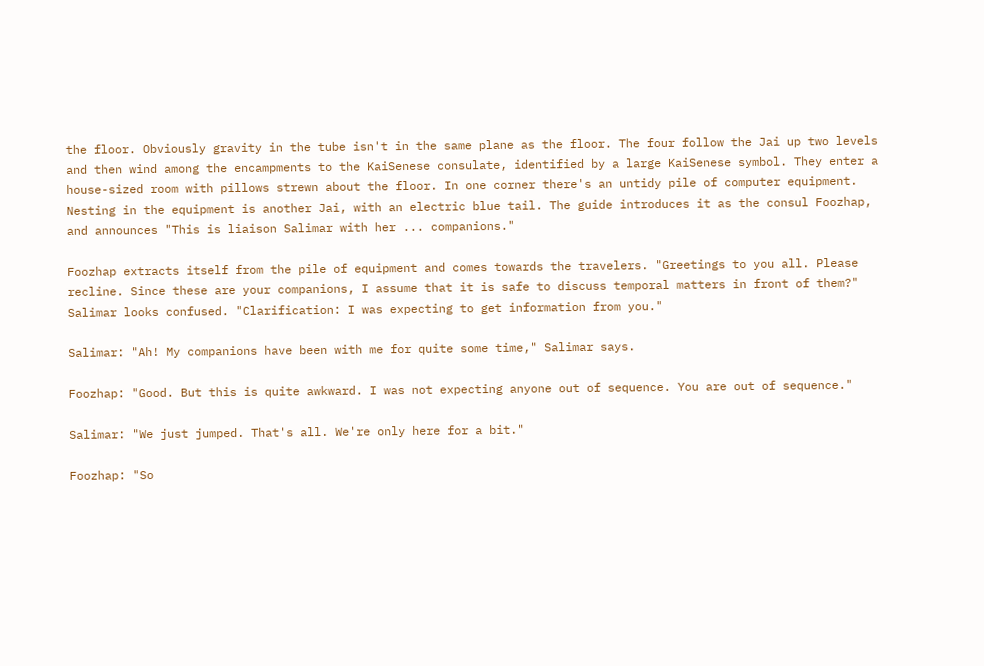the floor. Obviously gravity in the tube isn't in the same plane as the floor. The four follow the Jai up two levels and then wind among the encampments to the KaiSenese consulate, identified by a large KaiSenese symbol. They enter a house-sized room with pillows strewn about the floor. In one corner there's an untidy pile of computer equipment. Nesting in the equipment is another Jai, with an electric blue tail. The guide introduces it as the consul Foozhap, and announces "This is liaison Salimar with her ... companions."

Foozhap extracts itself from the pile of equipment and comes towards the travelers. "Greetings to you all. Please recline. Since these are your companions, I assume that it is safe to discuss temporal matters in front of them?" Salimar looks confused. "Clarification: I was expecting to get information from you."

Salimar: "Ah! My companions have been with me for quite some time," Salimar says.

Foozhap: "Good. But this is quite awkward. I was not expecting anyone out of sequence. You are out of sequence."

Salimar: "We just jumped. That's all. We're only here for a bit."

Foozhap: "So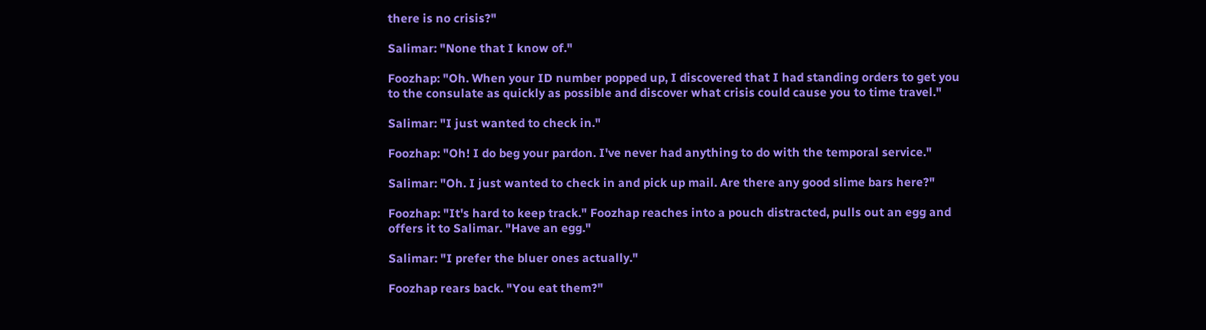there is no crisis?"

Salimar: "None that I know of."

Foozhap: "Oh. When your ID number popped up, I discovered that I had standing orders to get you to the consulate as quickly as possible and discover what crisis could cause you to time travel."

Salimar: "I just wanted to check in."

Foozhap: "Oh! I do beg your pardon. I've never had anything to do with the temporal service."

Salimar: "Oh. I just wanted to check in and pick up mail. Are there any good slime bars here?"

Foozhap: "It's hard to keep track." Foozhap reaches into a pouch distracted, pulls out an egg and offers it to Salimar. "Have an egg."

Salimar: "I prefer the bluer ones actually."

Foozhap rears back. "You eat them?"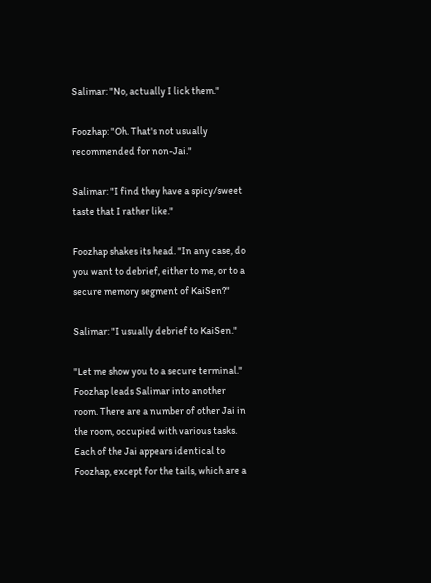Salimar: "No, actually I lick them."

Foozhap: "Oh. That's not usually recommended for non-Jai."

Salimar: "I find they have a spicy/sweet taste that I rather like."

Foozhap shakes its head. "In any case, do you want to debrief, either to me, or to a secure memory segment of KaiSen?"

Salimar: "I usually debrief to KaiSen."

"Let me show you to a secure terminal." Foozhap leads Salimar into another room. There are a number of other Jai in the room, occupied with various tasks. Each of the Jai appears identical to Foozhap, except for the tails, which are a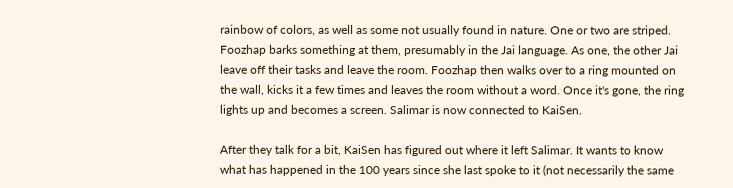rainbow of colors, as well as some not usually found in nature. One or two are striped. Foozhap barks something at them, presumably in the Jai language. As one, the other Jai leave off their tasks and leave the room. Foozhap then walks over to a ring mounted on the wall, kicks it a few times and leaves the room without a word. Once it's gone, the ring lights up and becomes a screen. Salimar is now connected to KaiSen.

After they talk for a bit, KaiSen has figured out where it left Salimar. It wants to know what has happened in the 100 years since she last spoke to it (not necessarily the same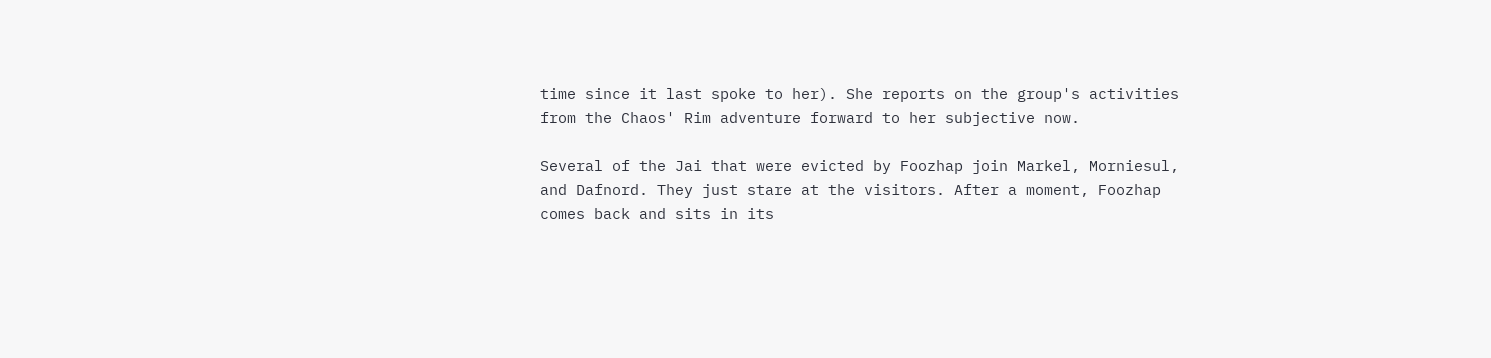time since it last spoke to her). She reports on the group's activities from the Chaos' Rim adventure forward to her subjective now.

Several of the Jai that were evicted by Foozhap join Markel, Morniesul, and Dafnord. They just stare at the visitors. After a moment, Foozhap comes back and sits in its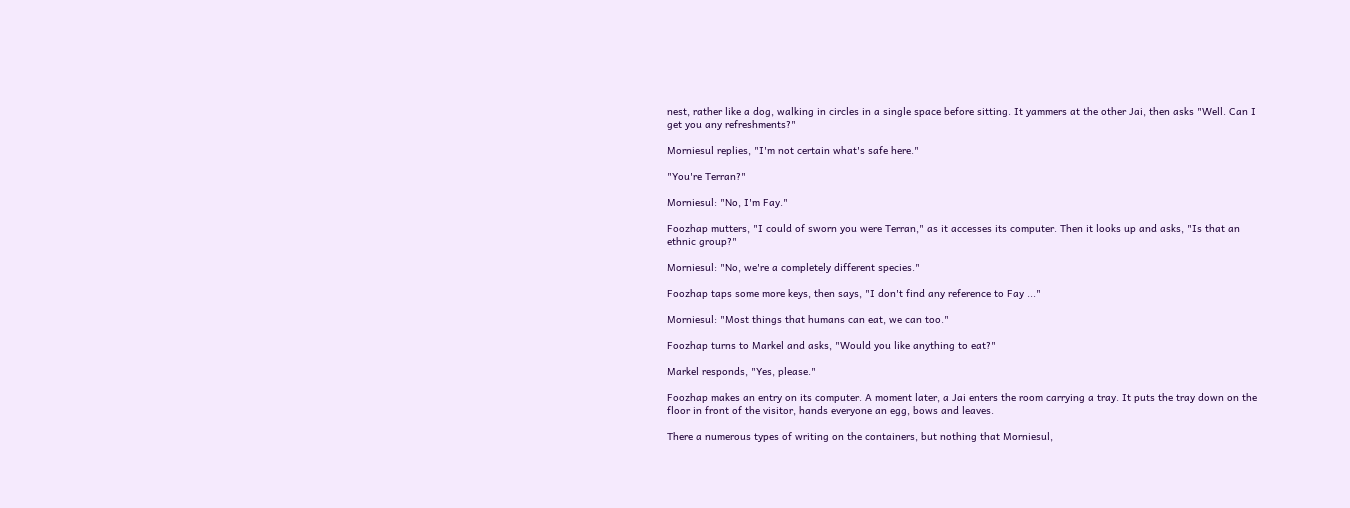nest, rather like a dog, walking in circles in a single space before sitting. It yammers at the other Jai, then asks "Well. Can I get you any refreshments?"

Morniesul replies, "I'm not certain what's safe here."

"You're Terran?"

Morniesul: "No, I'm Fay."

Foozhap mutters, "I could of sworn you were Terran," as it accesses its computer. Then it looks up and asks, "Is that an ethnic group?"

Morniesul: "No, we're a completely different species."

Foozhap taps some more keys, then says, "I don't find any reference to Fay ..."

Morniesul: "Most things that humans can eat, we can too."

Foozhap turns to Markel and asks, "Would you like anything to eat?"

Markel responds, "Yes, please."

Foozhap makes an entry on its computer. A moment later, a Jai enters the room carrying a tray. It puts the tray down on the floor in front of the visitor, hands everyone an egg, bows and leaves.

There a numerous types of writing on the containers, but nothing that Morniesul,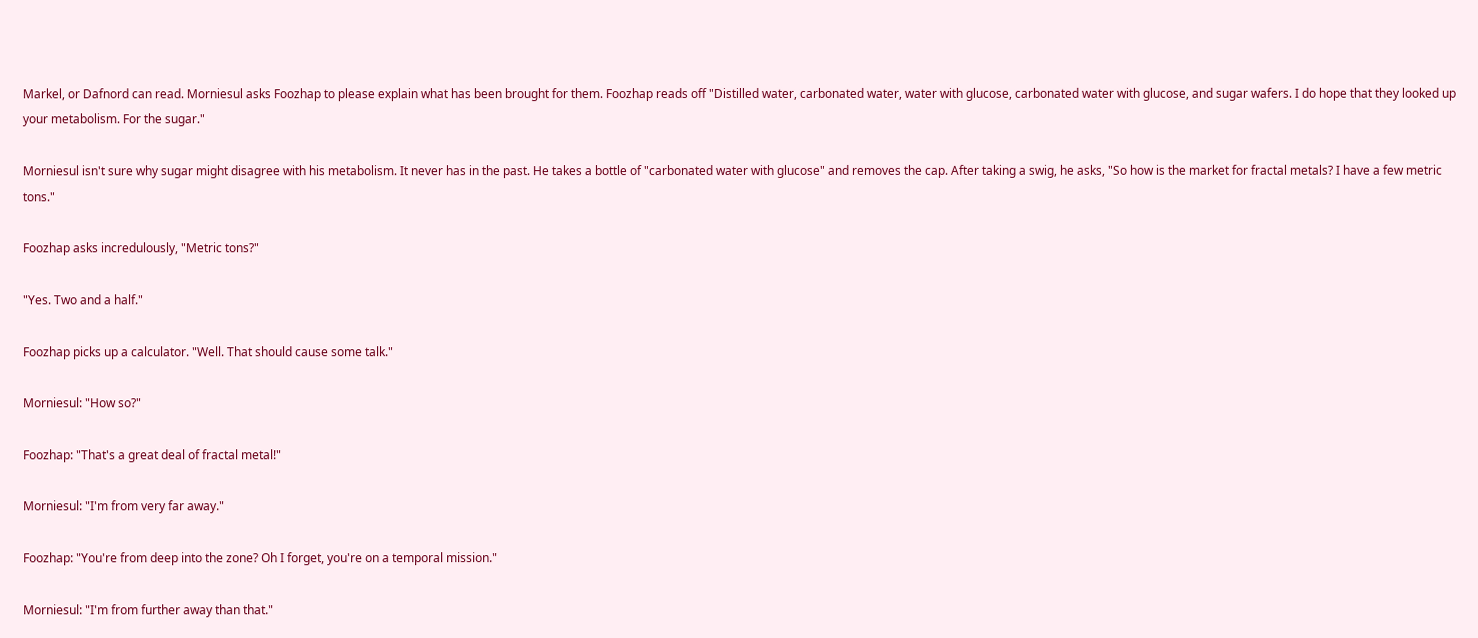Markel, or Dafnord can read. Morniesul asks Foozhap to please explain what has been brought for them. Foozhap reads off "Distilled water, carbonated water, water with glucose, carbonated water with glucose, and sugar wafers. I do hope that they looked up your metabolism. For the sugar."

Morniesul isn't sure why sugar might disagree with his metabolism. It never has in the past. He takes a bottle of "carbonated water with glucose" and removes the cap. After taking a swig, he asks, "So how is the market for fractal metals? I have a few metric tons."

Foozhap asks incredulously, "Metric tons?"

"Yes. Two and a half."

Foozhap picks up a calculator. "Well. That should cause some talk."

Morniesul: "How so?"

Foozhap: "That's a great deal of fractal metal!"

Morniesul: "I'm from very far away."

Foozhap: "You're from deep into the zone? Oh I forget, you're on a temporal mission."

Morniesul: "I'm from further away than that."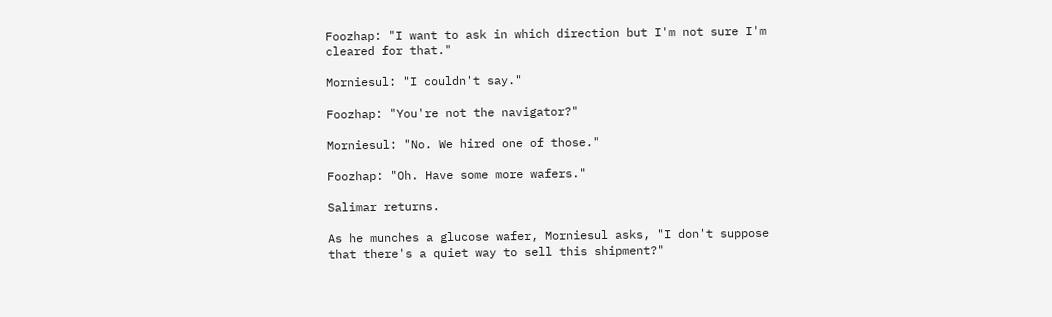Foozhap: "I want to ask in which direction but I'm not sure I'm cleared for that."

Morniesul: "I couldn't say."

Foozhap: "You're not the navigator?"

Morniesul: "No. We hired one of those."

Foozhap: "Oh. Have some more wafers."

Salimar returns.

As he munches a glucose wafer, Morniesul asks, "I don't suppose that there's a quiet way to sell this shipment?"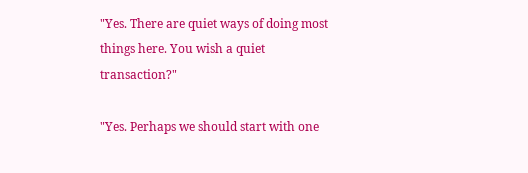"Yes. There are quiet ways of doing most things here. You wish a quiet transaction?"

"Yes. Perhaps we should start with one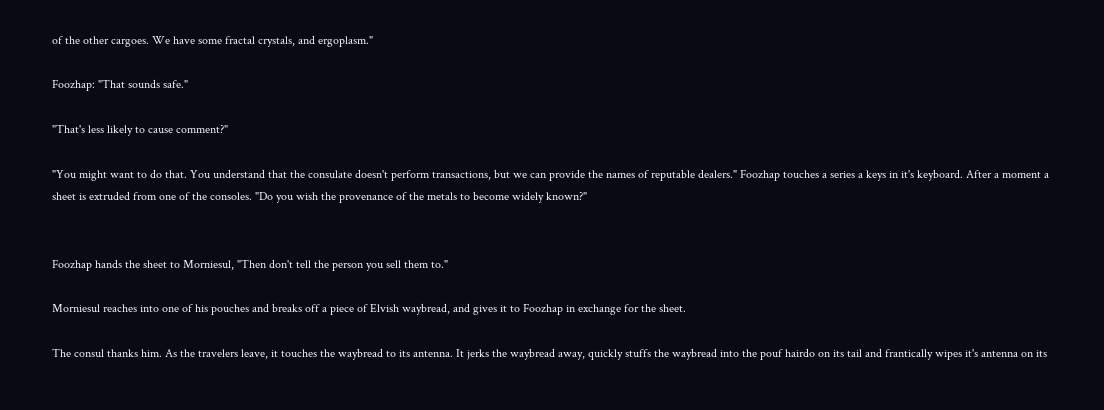of the other cargoes. We have some fractal crystals, and ergoplasm."

Foozhap: "That sounds safe."

"That's less likely to cause comment?"

"You might want to do that. You understand that the consulate doesn't perform transactions, but we can provide the names of reputable dealers." Foozhap touches a series a keys in it's keyboard. After a moment a sheet is extruded from one of the consoles. "Do you wish the provenance of the metals to become widely known?"


Foozhap hands the sheet to Morniesul, "Then don't tell the person you sell them to."

Morniesul reaches into one of his pouches and breaks off a piece of Elvish waybread, and gives it to Foozhap in exchange for the sheet.

The consul thanks him. As the travelers leave, it touches the waybread to its antenna. It jerks the waybread away, quickly stuffs the waybread into the pouf hairdo on its tail and frantically wipes it's antenna on its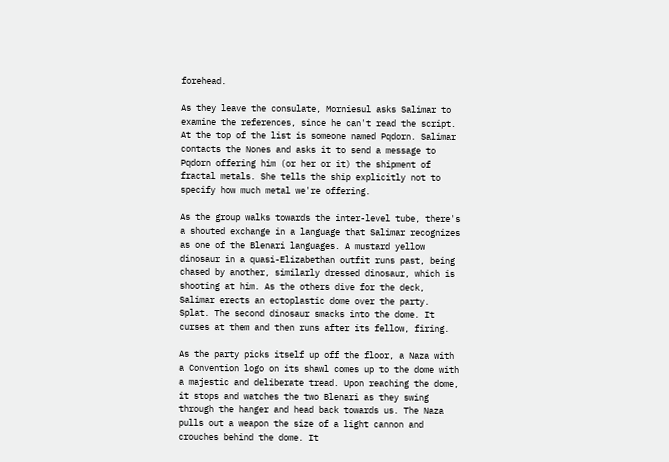forehead.

As they leave the consulate, Morniesul asks Salimar to examine the references, since he can't read the script. At the top of the list is someone named Pqdorn. Salimar contacts the Nones and asks it to send a message to Pqdorn offering him (or her or it) the shipment of fractal metals. She tells the ship explicitly not to specify how much metal we're offering.

As the group walks towards the inter-level tube, there's a shouted exchange in a language that Salimar recognizes as one of the Blenari languages. A mustard yellow dinosaur in a quasi-Elizabethan outfit runs past, being chased by another, similarly dressed dinosaur, which is shooting at him. As the others dive for the deck, Salimar erects an ectoplastic dome over the party. Splat. The second dinosaur smacks into the dome. It curses at them and then runs after its fellow, firing.

As the party picks itself up off the floor, a Naza with a Convention logo on its shawl comes up to the dome with a majestic and deliberate tread. Upon reaching the dome, it stops and watches the two Blenari as they swing through the hanger and head back towards us. The Naza pulls out a weapon the size of a light cannon and crouches behind the dome. It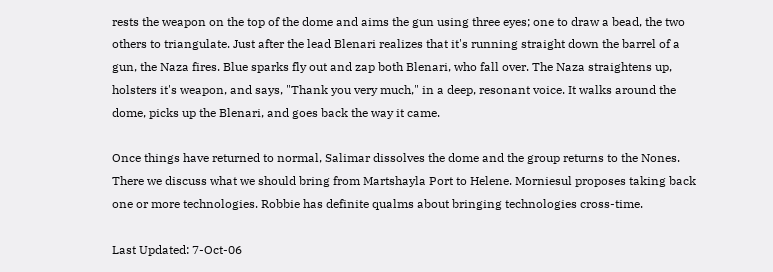rests the weapon on the top of the dome and aims the gun using three eyes; one to draw a bead, the two others to triangulate. Just after the lead Blenari realizes that it's running straight down the barrel of a gun, the Naza fires. Blue sparks fly out and zap both Blenari, who fall over. The Naza straightens up, holsters it's weapon, and says, "Thank you very much," in a deep, resonant voice. It walks around the dome, picks up the Blenari, and goes back the way it came.

Once things have returned to normal, Salimar dissolves the dome and the group returns to the Nones. There we discuss what we should bring from Martshayla Port to Helene. Morniesul proposes taking back one or more technologies. Robbie has definite qualms about bringing technologies cross-time.

Last Updated: 7-Oct-06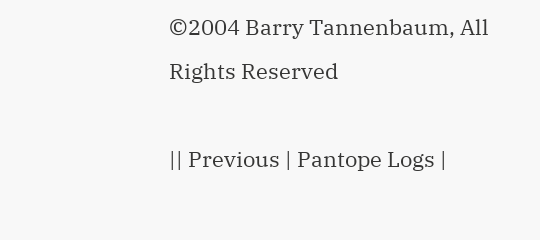©2004 Barry Tannenbaum, All Rights Reserved

|| Previous | Pantope Logs |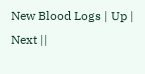New Blood Logs | Up | Next ||